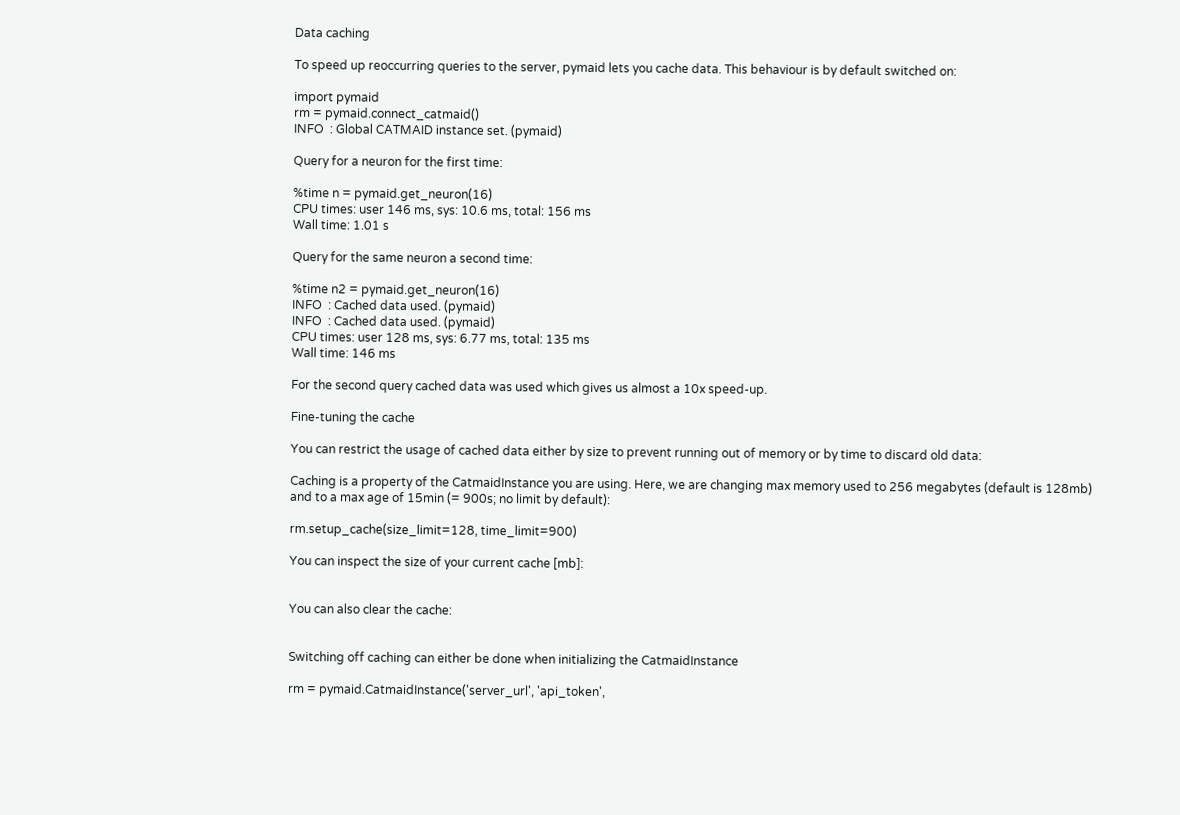Data caching

To speed up reoccurring queries to the server, pymaid lets you cache data. This behaviour is by default switched on:

import pymaid
rm = pymaid.connect_catmaid()
INFO  : Global CATMAID instance set. (pymaid)

Query for a neuron for the first time:

%time n = pymaid.get_neuron(16)
CPU times: user 146 ms, sys: 10.6 ms, total: 156 ms
Wall time: 1.01 s

Query for the same neuron a second time:

%time n2 = pymaid.get_neuron(16)
INFO  : Cached data used. (pymaid)
INFO  : Cached data used. (pymaid)
CPU times: user 128 ms, sys: 6.77 ms, total: 135 ms
Wall time: 146 ms

For the second query cached data was used which gives us almost a 10x speed-up.

Fine-tuning the cache

You can restrict the usage of cached data either by size to prevent running out of memory or by time to discard old data:

Caching is a property of the CatmaidInstance you are using. Here, we are changing max memory used to 256 megabytes (default is 128mb) and to a max age of 15min (= 900s; no limit by default):

rm.setup_cache(size_limit=128, time_limit=900)

You can inspect the size of your current cache [mb]:


You can also clear the cache:


Switching off caching can either be done when initializing the CatmaidInstance

rm = pymaid.CatmaidInstance('server_url', 'api_token',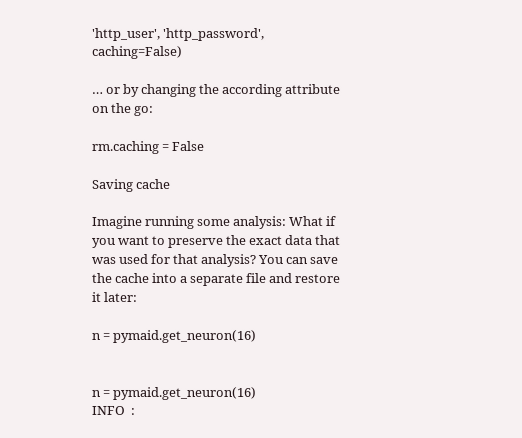'http_user', 'http_password', caching=False)

… or by changing the according attribute on the go:

rm.caching = False

Saving cache

Imagine running some analysis: What if you want to preserve the exact data that was used for that analysis? You can save the cache into a separate file and restore it later:

n = pymaid.get_neuron(16)


n = pymaid.get_neuron(16)
INFO  :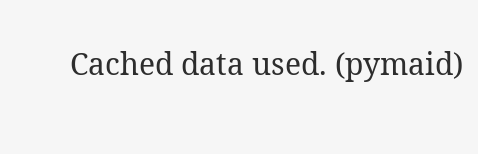Cached data used. (pymaid)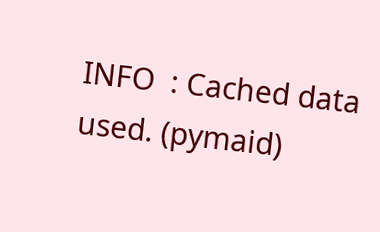INFO  : Cached data used. (pymaid)